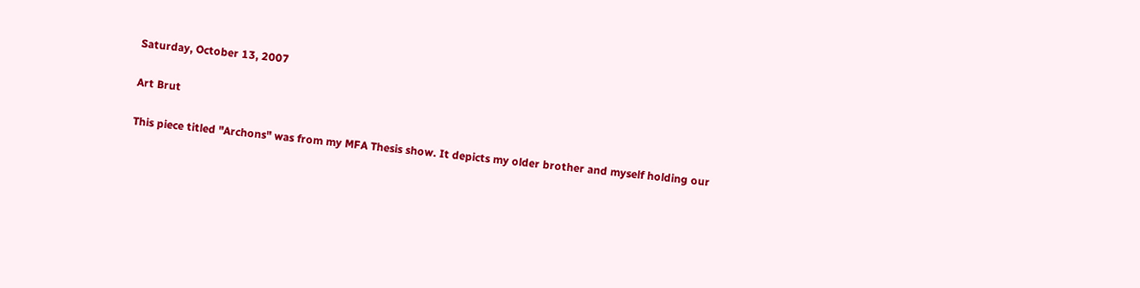Saturday, October 13, 2007

Art Brut

This piece titled "Archons" was from my MFA Thesis show. It depicts my older brother and myself holding our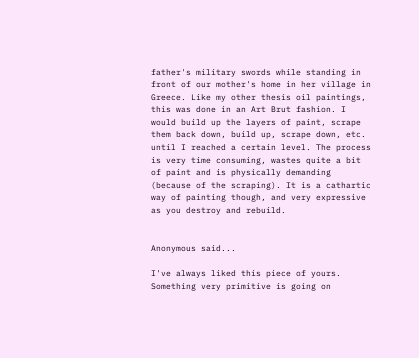father's military swords while standing in front of our mother's home in her village in Greece. Like my other thesis oil paintings, this was done in an Art Brut fashion. I would build up the layers of paint, scrape them back down, build up, scrape down, etc. until I reached a certain level. The process is very time consuming, wastes quite a bit of paint and is physically demanding (because of the scraping). It is a cathartic way of painting though, and very expressive as you destroy and rebuild.


Anonymous said...

I've always liked this piece of yours. Something very primitive is going on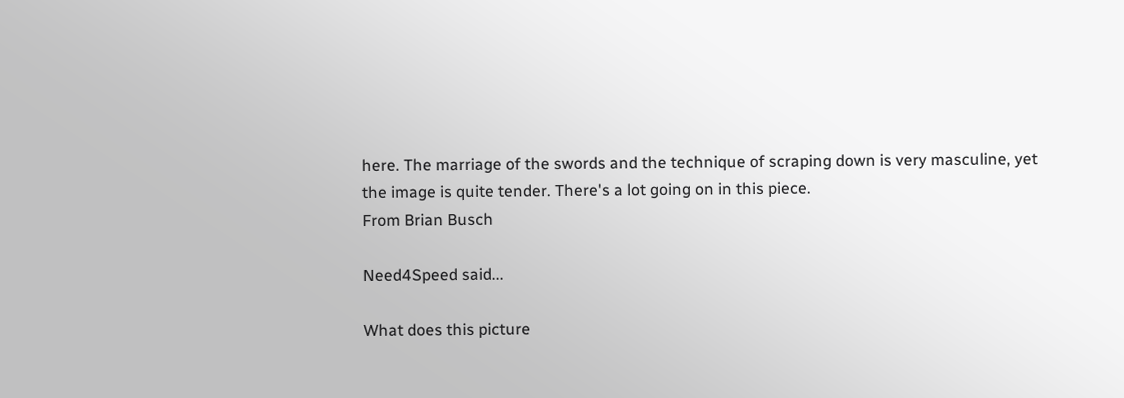here. The marriage of the swords and the technique of scraping down is very masculine, yet the image is quite tender. There's a lot going on in this piece.
From Brian Busch

Need4Speed said...

What does this picture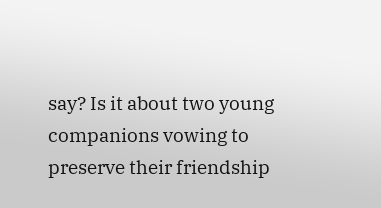say? Is it about two young companions vowing to preserve their friendship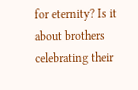for eternity? Is it about brothers celebrating their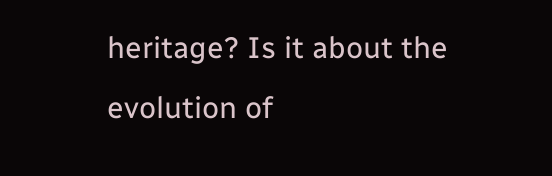heritage? Is it about the evolution of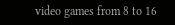video games from 8 to 16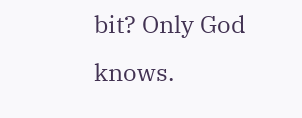bit? Only God knows.